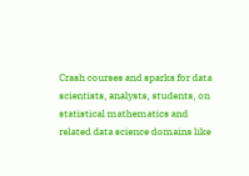Crash courses and sparks for data scientists, analysts, students, on statistical mathematics and related data science domains like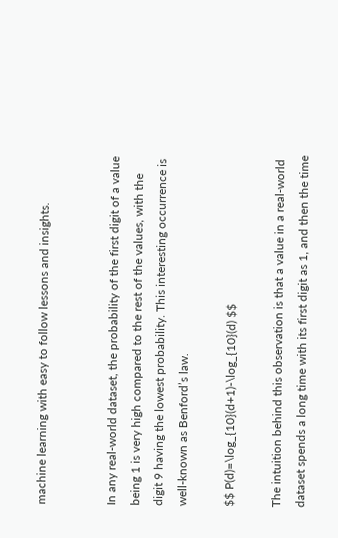machine learning with easy to follow lessons and insights.


In any real-world dataset, the probability of the first digit of a value being 1 is very high compared to the rest of the values, with the digit 9 having the lowest probability. This interesting occurrence is well-known as Benford’s law.

$$ P(d)=\log_{10}(d+1)-\log_{10}(d) $$

The intuition behind this observation is that a value in a real-world dataset spends a long time with its first digit as 1, and then the time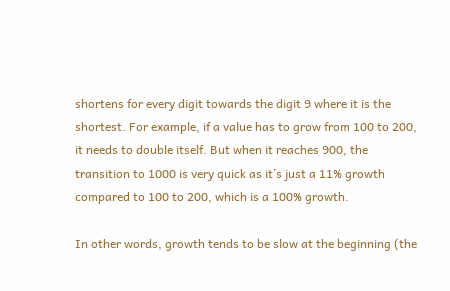shortens for every digit towards the digit 9 where it is the shortest. For example, if a value has to grow from 100 to 200, it needs to double itself. But when it reaches 900, the transition to 1000 is very quick as it’s just a 11% growth compared to 100 to 200, which is a 100% growth.

In other words, growth tends to be slow at the beginning (the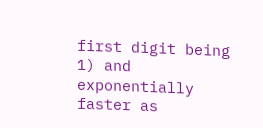first digit being 1) and exponentially faster as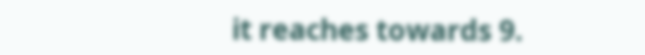it reaches towards 9.